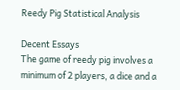Reedy Pig Statistical Analysis

Decent Essays
The game of reedy pig involves a minimum of 2 players, a dice and a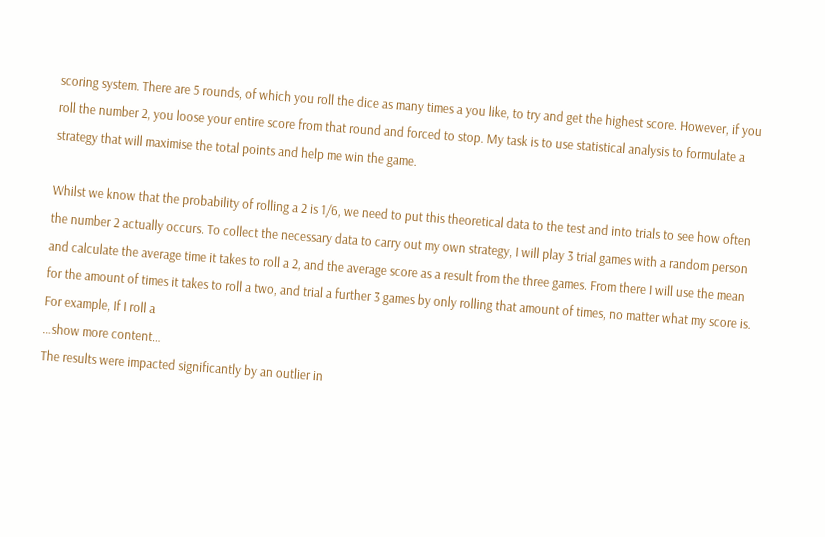scoring system. There are 5 rounds, of which you roll the dice as many times a you like, to try and get the highest score. However, if you roll the number 2, you loose your entire score from that round and forced to stop. My task is to use statistical analysis to formulate a strategy that will maximise the total points and help me win the game.

Whilst we know that the probability of rolling a 2 is 1/6, we need to put this theoretical data to the test and into trials to see how often the number 2 actually occurs. To collect the necessary data to carry out my own strategy, I will play 3 trial games with a random person and calculate the average time it takes to roll a 2, and the average score as a result from the three games. From there I will use the mean for the amount of times it takes to roll a two, and trial a further 3 games by only rolling that amount of times, no matter what my score is. For example, If I roll a
…show more content…
The results were impacted significantly by an outlier in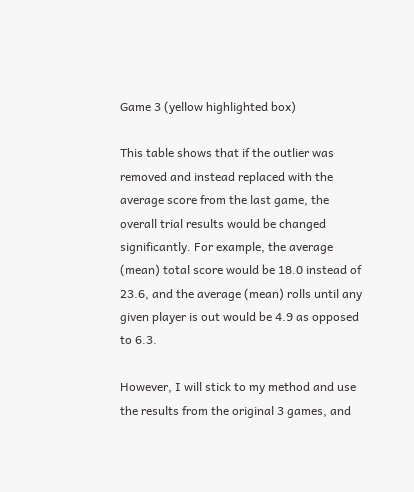Game 3 (yellow highlighted box)

This table shows that if the outlier was removed and instead replaced with the average score from the last game, the overall trial results would be changed significantly. For example, the average (mean) total score would be 18.0 instead of 23.6, and the average (mean) rolls until any given player is out would be 4.9 as opposed to 6.3.

However, I will stick to my method and use the results from the original 3 games, and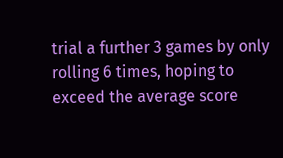trial a further 3 games by only rolling 6 times, hoping to exceed the average score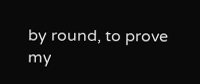by round, to prove my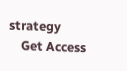strategy
    Get Access